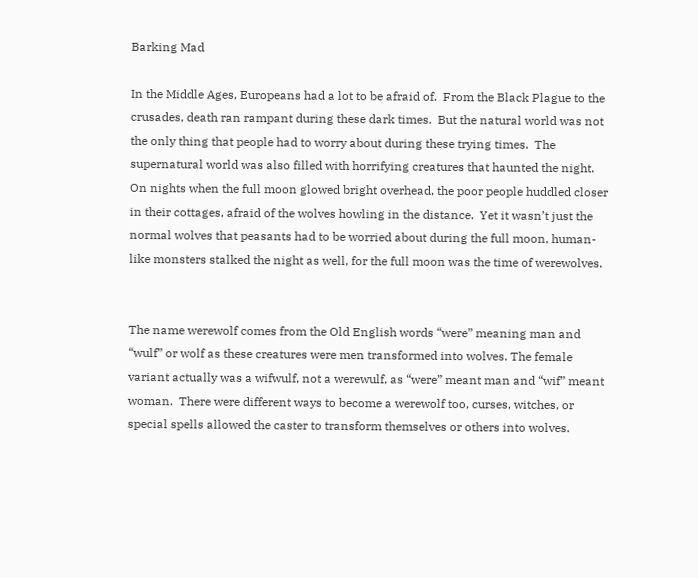Barking Mad

In the Middle Ages, Europeans had a lot to be afraid of.  From the Black Plague to the crusades, death ran rampant during these dark times.  But the natural world was not the only thing that people had to worry about during these trying times.  The supernatural world was also filled with horrifying creatures that haunted the night.  On nights when the full moon glowed bright overhead, the poor people huddled closer in their cottages, afraid of the wolves howling in the distance.  Yet it wasn’t just the normal wolves that peasants had to be worried about during the full moon, human-like monsters stalked the night as well, for the full moon was the time of werewolves.


The name werewolf comes from the Old English words “were” meaning man and “wulf” or wolf as these creatures were men transformed into wolves. The female variant actually was a wifwulf, not a werewulf, as “were” meant man and “wif” meant woman.  There were different ways to become a werewolf too, curses, witches, or special spells allowed the caster to transform themselves or others into wolves.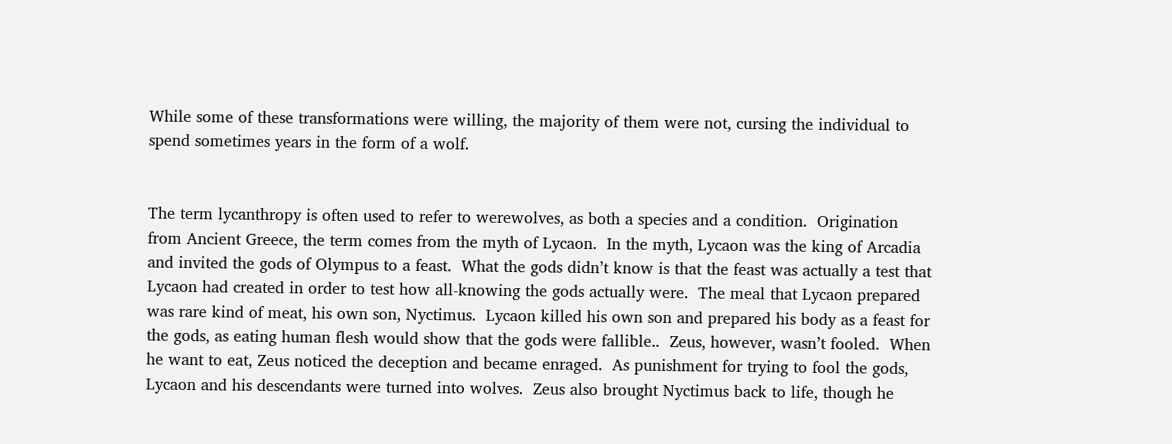While some of these transformations were willing, the majority of them were not, cursing the individual to spend sometimes years in the form of a wolf.


The term lycanthropy is often used to refer to werewolves, as both a species and a condition.  Origination from Ancient Greece, the term comes from the myth of Lycaon.  In the myth, Lycaon was the king of Arcadia and invited the gods of Olympus to a feast.  What the gods didn’t know is that the feast was actually a test that Lycaon had created in order to test how all-knowing the gods actually were.  The meal that Lycaon prepared was rare kind of meat, his own son, Nyctimus.  Lycaon killed his own son and prepared his body as a feast for the gods, as eating human flesh would show that the gods were fallible..  Zeus, however, wasn’t fooled.  When he want to eat, Zeus noticed the deception and became enraged.  As punishment for trying to fool the gods, Lycaon and his descendants were turned into wolves.  Zeus also brought Nyctimus back to life, though he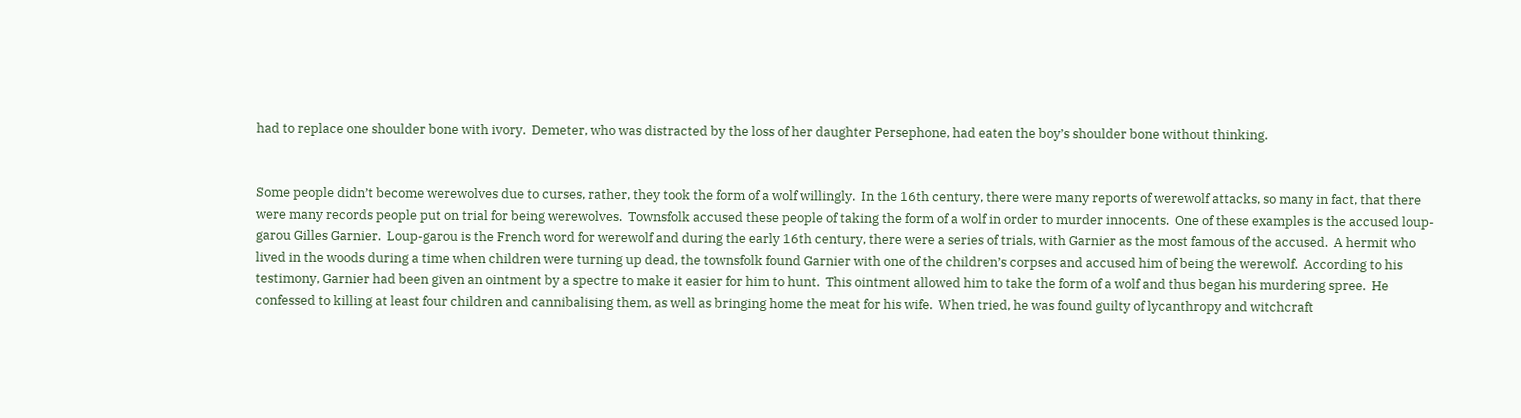had to replace one shoulder bone with ivory.  Demeter, who was distracted by the loss of her daughter Persephone, had eaten the boy’s shoulder bone without thinking.


Some people didn’t become werewolves due to curses, rather, they took the form of a wolf willingly.  In the 16th century, there were many reports of werewolf attacks, so many in fact, that there were many records people put on trial for being werewolves.  Townsfolk accused these people of taking the form of a wolf in order to murder innocents.  One of these examples is the accused loup-garou Gilles Garnier.  Loup-garou is the French word for werewolf and during the early 16th century, there were a series of trials, with Garnier as the most famous of the accused.  A hermit who lived in the woods during a time when children were turning up dead, the townsfolk found Garnier with one of the children’s corpses and accused him of being the werewolf.  According to his testimony, Garnier had been given an ointment by a spectre to make it easier for him to hunt.  This ointment allowed him to take the form of a wolf and thus began his murdering spree.  He confessed to killing at least four children and cannibalising them, as well as bringing home the meat for his wife.  When tried, he was found guilty of lycanthropy and witchcraft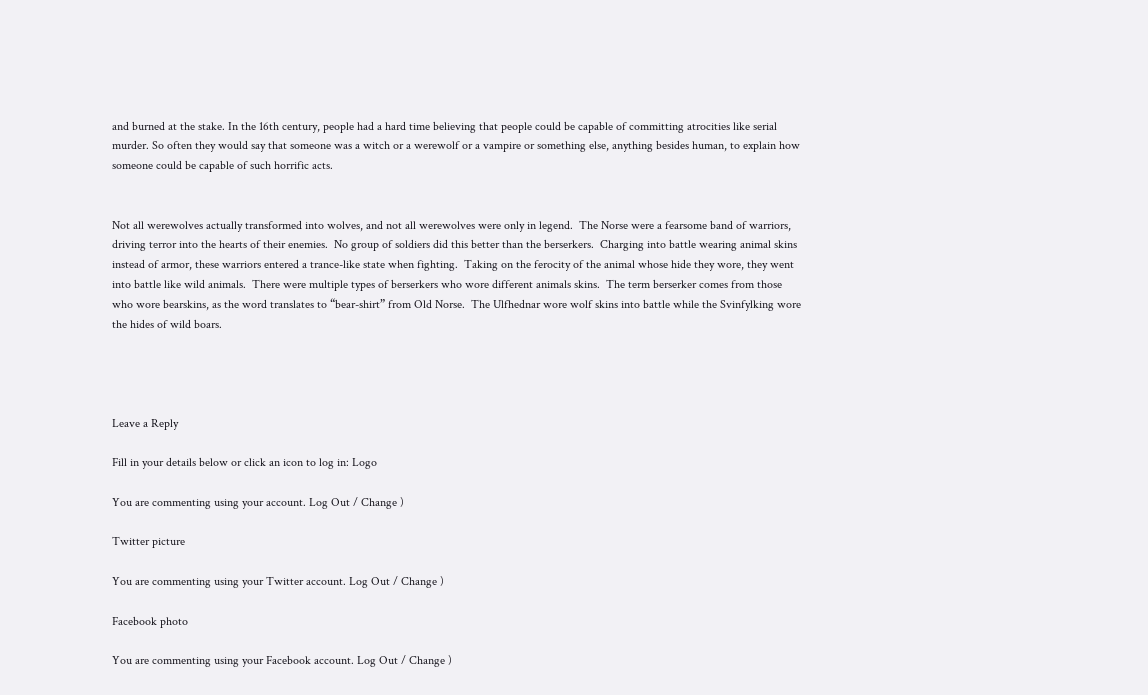and burned at the stake. In the 16th century, people had a hard time believing that people could be capable of committing atrocities like serial murder. So often they would say that someone was a witch or a werewolf or a vampire or something else, anything besides human, to explain how someone could be capable of such horrific acts.


Not all werewolves actually transformed into wolves, and not all werewolves were only in legend.  The Norse were a fearsome band of warriors, driving terror into the hearts of their enemies.  No group of soldiers did this better than the berserkers.  Charging into battle wearing animal skins instead of armor, these warriors entered a trance-like state when fighting.  Taking on the ferocity of the animal whose hide they wore, they went into battle like wild animals.  There were multiple types of berserkers who wore different animals skins.  The term berserker comes from those who wore bearskins, as the word translates to “bear-shirt” from Old Norse.  The Ulfhednar wore wolf skins into battle while the Svinfylking wore the hides of wild boars.




Leave a Reply

Fill in your details below or click an icon to log in: Logo

You are commenting using your account. Log Out / Change )

Twitter picture

You are commenting using your Twitter account. Log Out / Change )

Facebook photo

You are commenting using your Facebook account. Log Out / Change )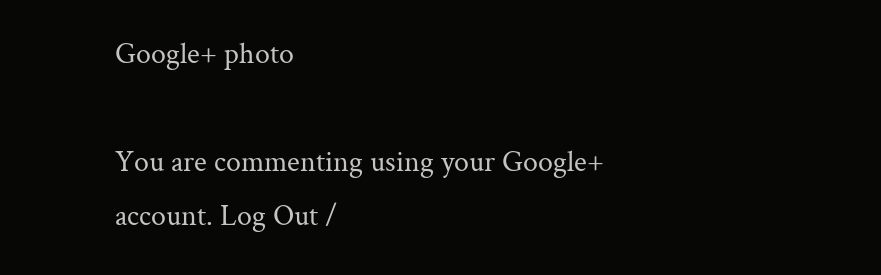Google+ photo

You are commenting using your Google+ account. Log Out /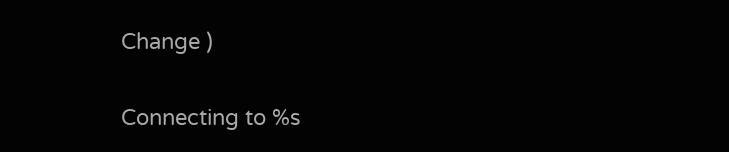Change )

Connecting to %s